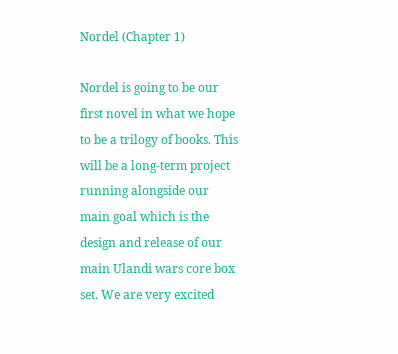Nordel (Chapter 1)

Nordel is going to be our first novel in what we hope to be a trilogy of books. This will be a long-term project running alongside our main goal which is the design and release of our main Ulandi wars core box set. We are very excited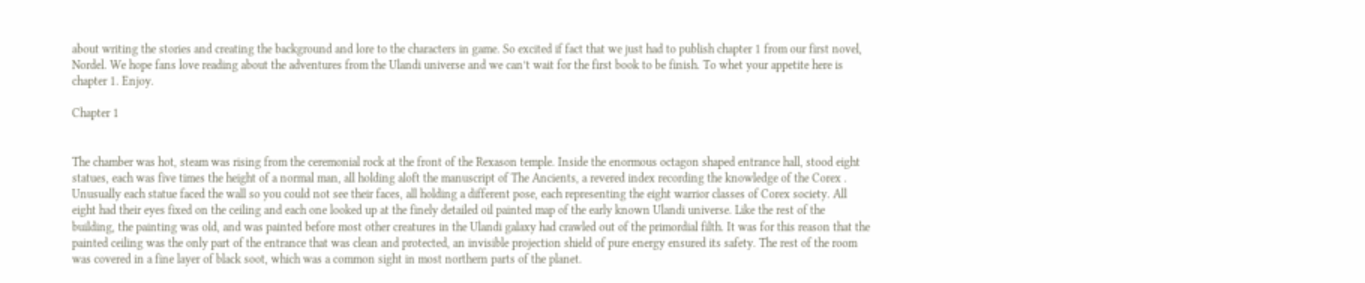about writing the stories and creating the background and lore to the characters in game. So excited if fact that we just had to publish chapter 1 from our first novel, Nordel. We hope fans love reading about the adventures from the Ulandi universe and we can’t wait for the first book to be finish. To whet your appetite here is chapter 1. Enjoy.

Chapter 1


The chamber was hot, steam was rising from the ceremonial rock at the front of the Rexason temple. Inside the enormous octagon shaped entrance hall, stood eight statues, each was five times the height of a normal man, all holding aloft the manuscript of The Ancients, a revered index recording the knowledge of the Corex . Unusually each statue faced the wall so you could not see their faces, all holding a different pose, each representing the eight warrior classes of Corex society. All eight had their eyes fixed on the ceiling and each one looked up at the finely detailed oil painted map of the early known Ulandi universe. Like the rest of the building, the painting was old, and was painted before most other creatures in the Ulandi galaxy had crawled out of the primordial filth. It was for this reason that the painted ceiling was the only part of the entrance that was clean and protected, an invisible projection shield of pure energy ensured its safety. The rest of the room was covered in a fine layer of black soot, which was a common sight in most northern parts of the planet.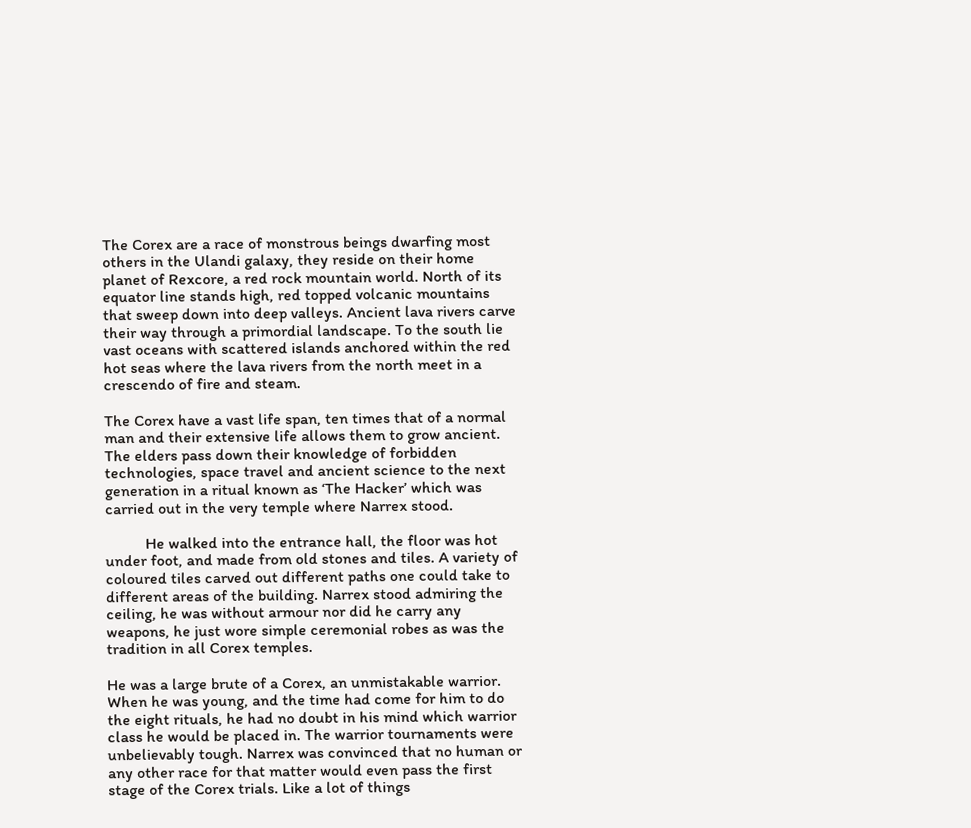The Corex are a race of monstrous beings dwarfing most others in the Ulandi galaxy, they reside on their home planet of Rexcore, a red rock mountain world. North of its equator line stands high, red topped volcanic mountains that sweep down into deep valleys. Ancient lava rivers carve their way through a primordial landscape. To the south lie vast oceans with scattered islands anchored within the red hot seas where the lava rivers from the north meet in a crescendo of fire and steam.

The Corex have a vast life span, ten times that of a normal man and their extensive life allows them to grow ancient. The elders pass down their knowledge of forbidden technologies, space travel and ancient science to the next generation in a ritual known as ‘The Hacker’ which was carried out in the very temple where Narrex stood.

          He walked into the entrance hall, the floor was hot under foot, and made from old stones and tiles. A variety of coloured tiles carved out different paths one could take to different areas of the building. Narrex stood admiring the ceiling, he was without armour nor did he carry any weapons, he just wore simple ceremonial robes as was the tradition in all Corex temples.

He was a large brute of a Corex, an unmistakable warrior. When he was young, and the time had come for him to do the eight rituals, he had no doubt in his mind which warrior class he would be placed in. The warrior tournaments were unbelievably tough. Narrex was convinced that no human or any other race for that matter would even pass the first stage of the Corex trials. Like a lot of things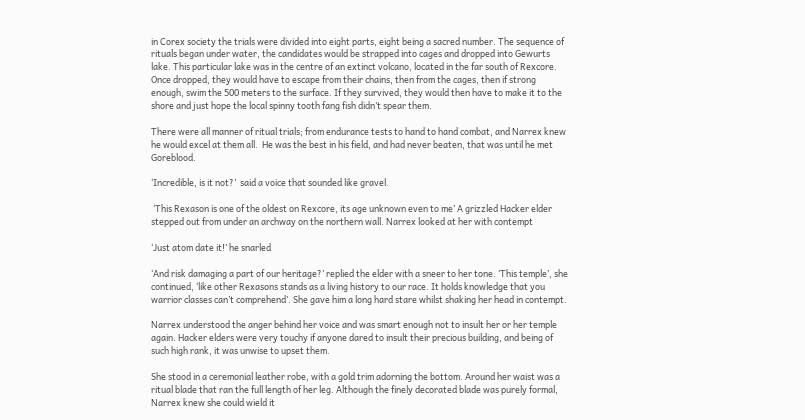in Corex society the trials were divided into eight parts, eight being a sacred number. The sequence of rituals began under water, the candidates would be strapped into cages and dropped into Gewurts lake. This particular lake was in the centre of an extinct volcano, located in the far south of Rexcore. Once dropped, they would have to escape from their chains, then from the cages, then if strong enough, swim the 500 meters to the surface. If they survived, they would then have to make it to the shore and just hope the local spinny tooth fang fish didn’t spear them.

There were all manner of ritual trials; from endurance tests to hand to hand combat, and Narrex knew he would excel at them all.  He was the best in his field, and had never beaten, that was until he met Goreblood.

‘Incredible, is it not?’  said a voice that sounded like gravel.

 ‘This Rexason is one of the oldest on Rexcore, its age unknown even to me’ A grizzled Hacker elder stepped out from under an archway on the northern wall. Narrex looked at her with contempt

‘Just atom date it!’ he snarled

‘And risk damaging a part of our heritage?’ replied the elder with a sneer to her tone. ‘This temple’, she continued, ‘like other Rexasons stands as a living history to our race. It holds knowledge that you warrior classes can’t comprehend’. She gave him a long hard stare whilst shaking her head in contempt.

Narrex understood the anger behind her voice and was smart enough not to insult her or her temple again. Hacker elders were very touchy if anyone dared to insult their precious building, and being of such high rank, it was unwise to upset them.

She stood in a ceremonial leather robe, with a gold trim adorning the bottom. Around her waist was a ritual blade that ran the full length of her leg. Although the finely decorated blade was purely formal, Narrex knew she could wield it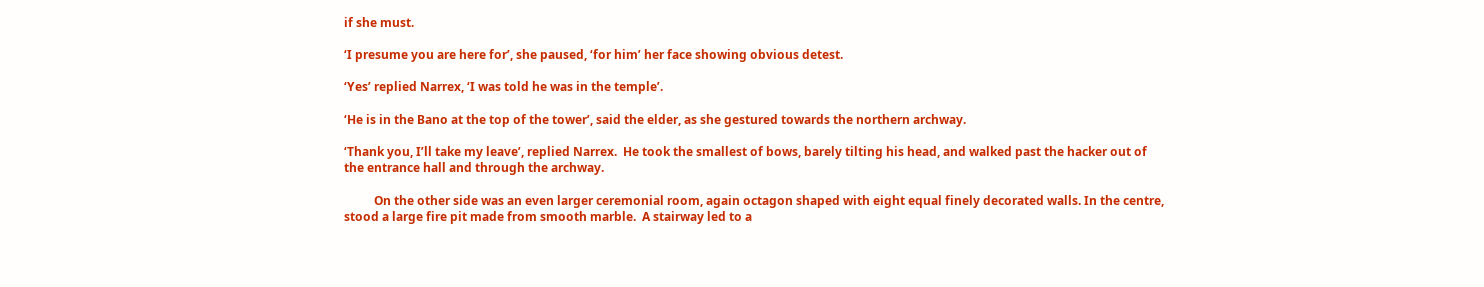if she must.

‘I presume you are here for’, she paused, ‘for him’ her face showing obvious detest.

‘Yes’ replied Narrex, ‘I was told he was in the temple’.

‘He is in the Bano at the top of the tower’, said the elder, as she gestured towards the northern archway.

‘Thank you, I’ll take my leave’, replied Narrex.  He took the smallest of bows, barely tilting his head, and walked past the hacker out of the entrance hall and through the archway.

          On the other side was an even larger ceremonial room, again octagon shaped with eight equal finely decorated walls. In the centre, stood a large fire pit made from smooth marble.  A stairway led to a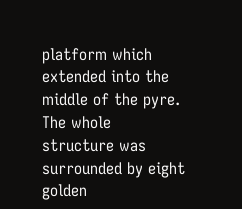platform which extended into the middle of the pyre. The whole structure was surrounded by eight golden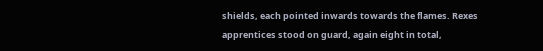shields, each pointed inwards towards the flames. Rexes apprentices stood on guard, again eight in total,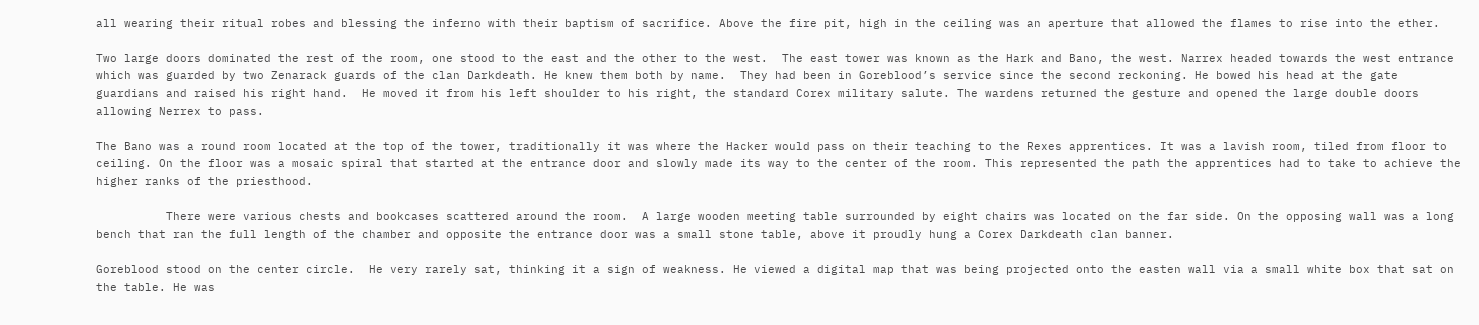all wearing their ritual robes and blessing the inferno with their baptism of sacrifice. Above the fire pit, high in the ceiling was an aperture that allowed the flames to rise into the ether.

Two large doors dominated the rest of the room, one stood to the east and the other to the west.  The east tower was known as the Hark and Bano, the west. Narrex headed towards the west entrance which was guarded by two Zenarack guards of the clan Darkdeath. He knew them both by name.  They had been in Goreblood’s service since the second reckoning. He bowed his head at the gate guardians and raised his right hand.  He moved it from his left shoulder to his right, the standard Corex military salute. The wardens returned the gesture and opened the large double doors allowing Nerrex to pass.

The Bano was a round room located at the top of the tower, traditionally it was where the Hacker would pass on their teaching to the Rexes apprentices. It was a lavish room, tiled from floor to ceiling. On the floor was a mosaic spiral that started at the entrance door and slowly made its way to the center of the room. This represented the path the apprentices had to take to achieve the higher ranks of the priesthood.

          There were various chests and bookcases scattered around the room.  A large wooden meeting table surrounded by eight chairs was located on the far side. On the opposing wall was a long bench that ran the full length of the chamber and opposite the entrance door was a small stone table, above it proudly hung a Corex Darkdeath clan banner.

Goreblood stood on the center circle.  He very rarely sat, thinking it a sign of weakness. He viewed a digital map that was being projected onto the easten wall via a small white box that sat on the table. He was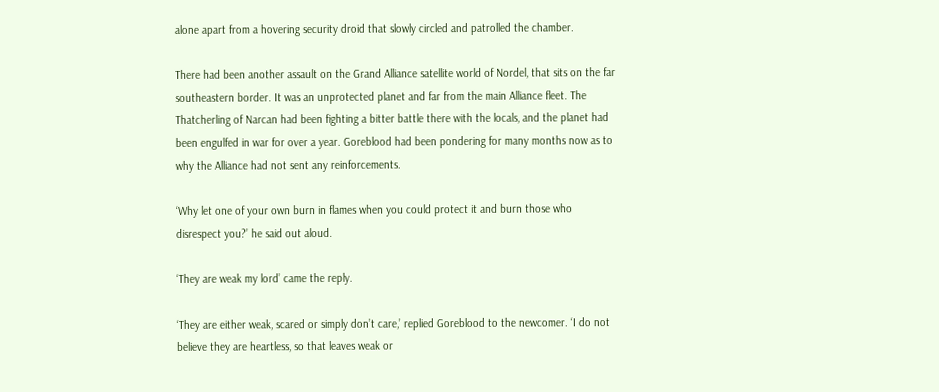alone apart from a hovering security droid that slowly circled and patrolled the chamber.

There had been another assault on the Grand Alliance satellite world of Nordel, that sits on the far southeastern border. It was an unprotected planet and far from the main Alliance fleet. The Thatcherling of Narcan had been fighting a bitter battle there with the locals, and the planet had been engulfed in war for over a year. Goreblood had been pondering for many months now as to why the Alliance had not sent any reinforcements.

‘Why let one of your own burn in flames when you could protect it and burn those who disrespect you?’ he said out aloud.

‘They are weak my lord’ came the reply.

‘They are either weak, scared or simply don’t care,’ replied Goreblood to the newcomer. ‘I do not believe they are heartless, so that leaves weak or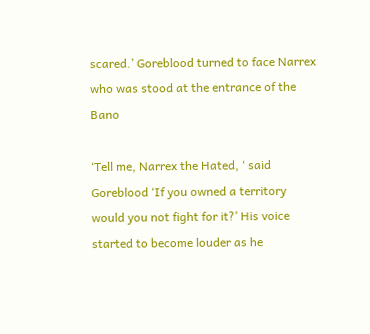scared.’ Goreblood turned to face Narrex who was stood at the entrance of the Bano

‘Tell me, Narrex the Hated, ‘ said Goreblood ‘If you owned a territory would you not fight for it?’ His voice started to become louder as he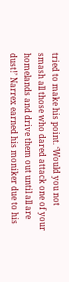tried to make his point. ‘Would you not smash all those who dared attack one of your homelands and drive them out until all are dust!’ Narrex earned his moniker due to his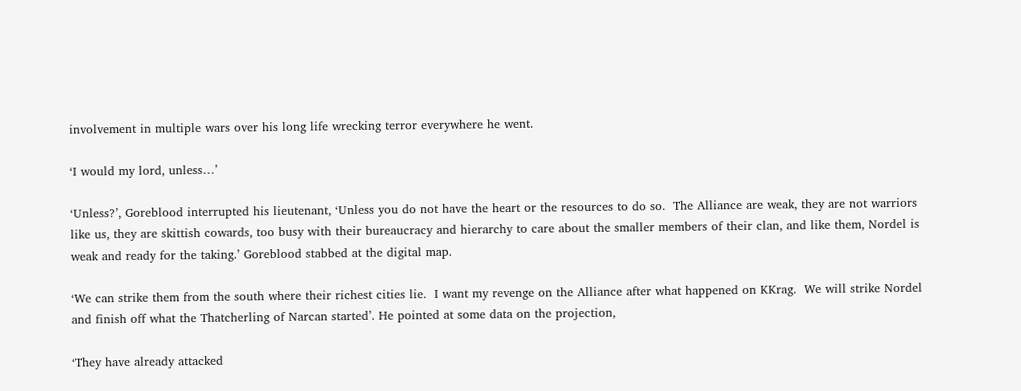involvement in multiple wars over his long life wrecking terror everywhere he went.

‘I would my lord, unless…’

‘Unless?’, Goreblood interrupted his lieutenant, ‘Unless you do not have the heart or the resources to do so.  The Alliance are weak, they are not warriors like us, they are skittish cowards, too busy with their bureaucracy and hierarchy to care about the smaller members of their clan, and like them, Nordel is weak and ready for the taking.’ Goreblood stabbed at the digital map.

‘We can strike them from the south where their richest cities lie.  I want my revenge on the Alliance after what happened on KKrag.  We will strike Nordel and finish off what the Thatcherling of Narcan started’. He pointed at some data on the projection,

‘They have already attacked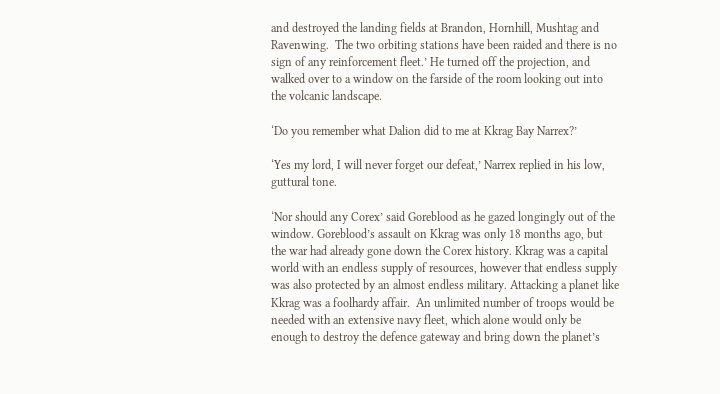and destroyed the landing fields at Brandon, Hornhill, Mushtag and Ravenwing.  The two orbiting stations have been raided and there is no sign of any reinforcement fleet.’ He turned off the projection, and walked over to a window on the farside of the room looking out into the volcanic landscape.

‘Do you remember what Dalion did to me at Kkrag Bay Narrex?’

‘Yes my lord, I will never forget our defeat,’ Narrex replied in his low, guttural tone.

‘Nor should any Corex’ said Goreblood as he gazed longingly out of the window. Goreblood’s assault on Kkrag was only 18 months ago, but the war had already gone down the Corex history. Kkrag was a capital world with an endless supply of resources, however that endless supply was also protected by an almost endless military. Attacking a planet like Kkrag was a foolhardy affair.  An unlimited number of troops would be needed with an extensive navy fleet, which alone would only be enough to destroy the defence gateway and bring down the planet’s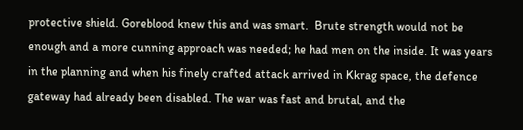protective shield. Goreblood knew this and was smart.  Brute strength would not be enough and a more cunning approach was needed; he had men on the inside. It was years in the planning and when his finely crafted attack arrived in Kkrag space, the defence gateway had already been disabled. The war was fast and brutal, and the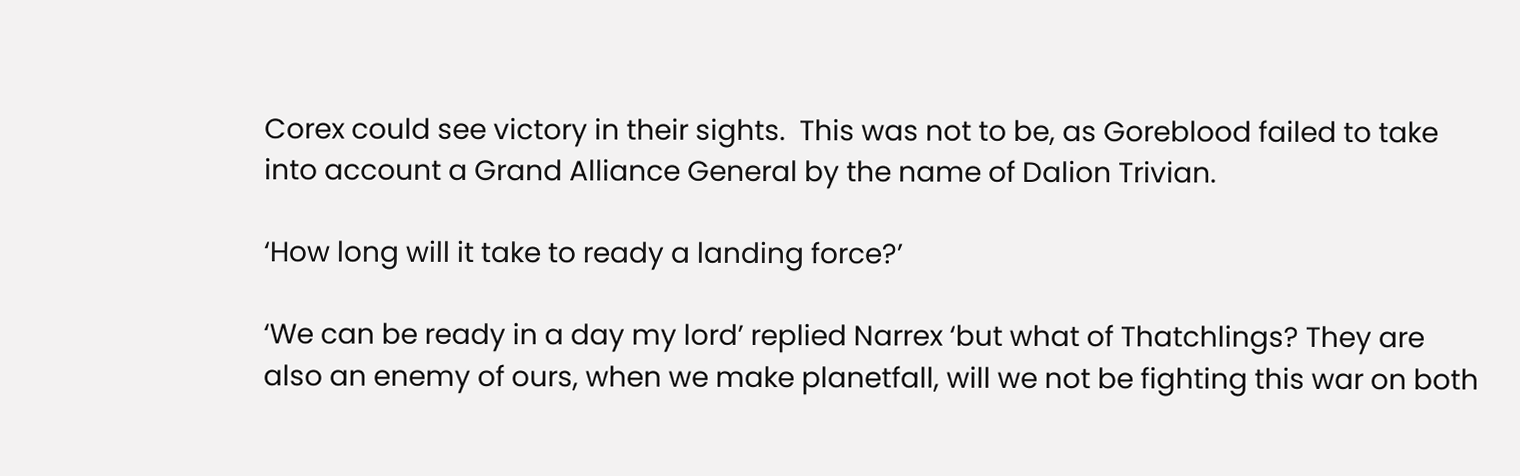Corex could see victory in their sights.  This was not to be, as Goreblood failed to take into account a Grand Alliance General by the name of Dalion Trivian.

‘How long will it take to ready a landing force?’

‘We can be ready in a day my lord’ replied Narrex ‘but what of Thatchlings? They are also an enemy of ours, when we make planetfall, will we not be fighting this war on both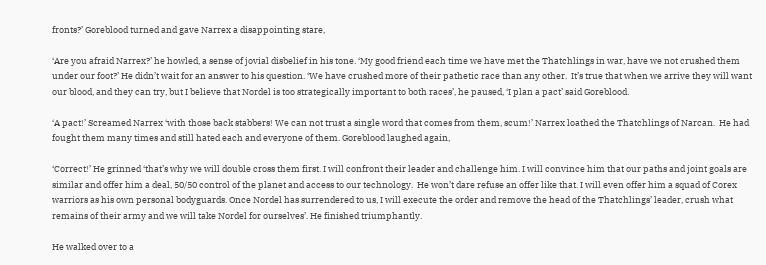fronts?’ Goreblood turned and gave Narrex a disappointing stare,

‘Are you afraid Narrex?’ he howled, a sense of jovial disbelief in his tone. ‘My good friend each time we have met the Thatchlings in war, have we not crushed them under our foot?’ He didn’t wait for an answer to his question. ‘We have crushed more of their pathetic race than any other.  It’s true that when we arrive they will want our blood, and they can try, but I believe that Nordel is too strategically important to both races’, he paused, ‘I plan a pact’ said Goreblood.

‘A pact!’ Screamed Narrex ‘with those back stabbers! We can not trust a single word that comes from them, scum!’ Narrex loathed the Thatchlings of Narcan.  He had fought them many times and still hated each and everyone of them. Goreblood laughed again,

‘Correct!’ He grinned ‘that’s why we will double cross them first. I will confront their leader and challenge him. I will convince him that our paths and joint goals are similar and offer him a deal, 50/50 control of the planet and access to our technology.  He won’t dare refuse an offer like that. I will even offer him a squad of Corex warriors as his own personal bodyguards. Once Nordel has surrendered to us, I will execute the order and remove the head of the Thatchlings’ leader, crush what remains of their army and we will take Nordel for ourselves’. He finished triumphantly.

He walked over to a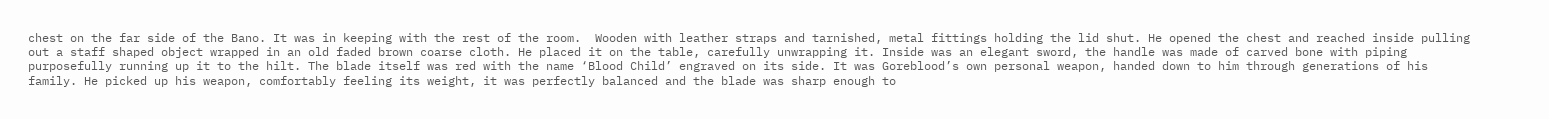chest on the far side of the Bano. It was in keeping with the rest of the room.  Wooden with leather straps and tarnished, metal fittings holding the lid shut. He opened the chest and reached inside pulling out a staff shaped object wrapped in an old faded brown coarse cloth. He placed it on the table, carefully unwrapping it. Inside was an elegant sword, the handle was made of carved bone with piping purposefully running up it to the hilt. The blade itself was red with the name ‘Blood Child’ engraved on its side. It was Goreblood’s own personal weapon, handed down to him through generations of his family. He picked up his weapon, comfortably feeling its weight, it was perfectly balanced and the blade was sharp enough to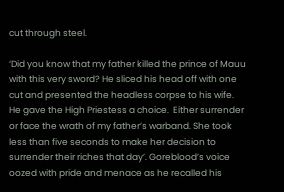cut through steel.

‘Did you know that my father killed the prince of Mauu with this very sword? He sliced his head off with one cut and presented the headless corpse to his wife.  He gave the High Priestess a choice.  Either surrender or face the wrath of my father’s warband. She took less than five seconds to make her decision to surrender their riches that day’. Goreblood’s voice oozed with pride and menace as he recalled his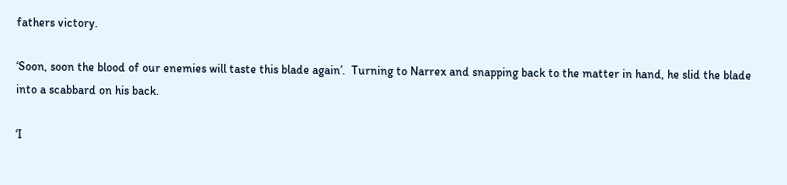fathers victory.

‘Soon, soon the blood of our enemies will taste this blade again’.  Turning to Narrex and snapping back to the matter in hand, he slid the blade into a scabbard on his back.

‘I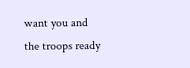want you and the troops ready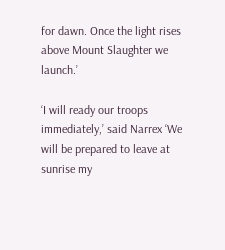for dawn. Once the light rises above Mount Slaughter we launch.’

‘I will ready our troops immediately,’ said Narrex ‘We will be prepared to leave at sunrise my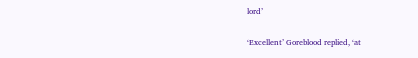lord’

‘Excellent’ Goreblood replied, ‘at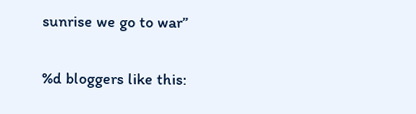sunrise we go to war”

%d bloggers like this: